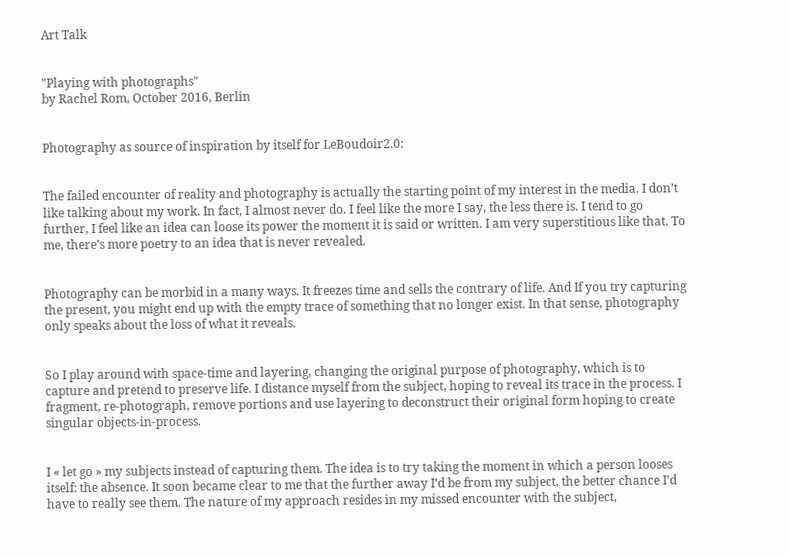Art Talk


"Playing with photographs"
by Rachel Rom, October 2016, Berlin


Photography as source of inspiration by itself for LeBoudoir2.0:


The failed encounter of reality and photography is actually the starting point of my interest in the media. I don’t like talking about my work. In fact, I almost never do. I feel like the more I say, the less there is. I tend to go further, I feel like an idea can loose its power the moment it is said or written. I am very superstitious like that. To me, there’s more poetry to an idea that is never revealed.


Photography can be morbid in a many ways. It freezes time and sells the contrary of life. And If you try capturing the present, you might end up with the empty trace of something that no longer exist. In that sense, photography only speaks about the loss of what it reveals.


So I play around with space-time and layering, changing the original purpose of photography, which is to capture and pretend to preserve life. I distance myself from the subject, hoping to reveal its trace in the process. I fragment, re-photograph, remove portions and use layering to deconstruct their original form hoping to create singular objects-in-process.


I « let go » my subjects instead of capturing them. The idea is to try taking the moment in which a person looses itself: the absence. It soon became clear to me that the further away I’d be from my subject, the better chance I’d have to really see them. The nature of my approach resides in my missed encounter with the subject,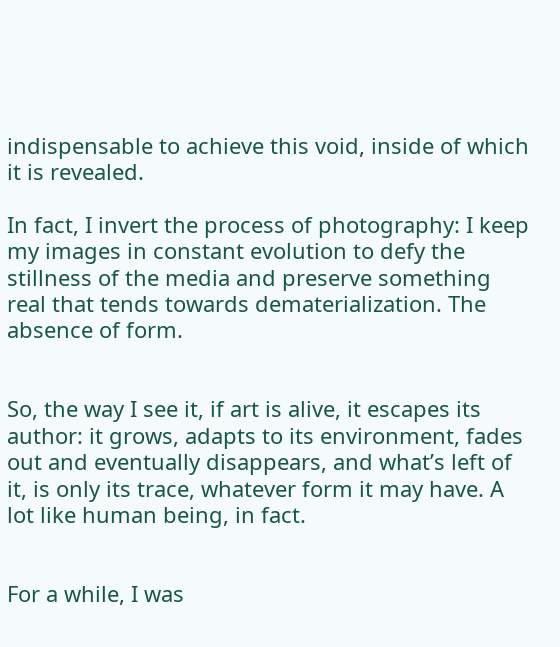indispensable to achieve this void, inside of which it is revealed.

In fact, I invert the process of photography: I keep my images in constant evolution to defy the stillness of the media and preserve something real that tends towards dematerialization. The absence of form.


So, the way I see it, if art is alive, it escapes its author: it grows, adapts to its environment, fades out and eventually disappears, and what’s left of it, is only its trace, whatever form it may have. A lot like human being, in fact.


For a while, I was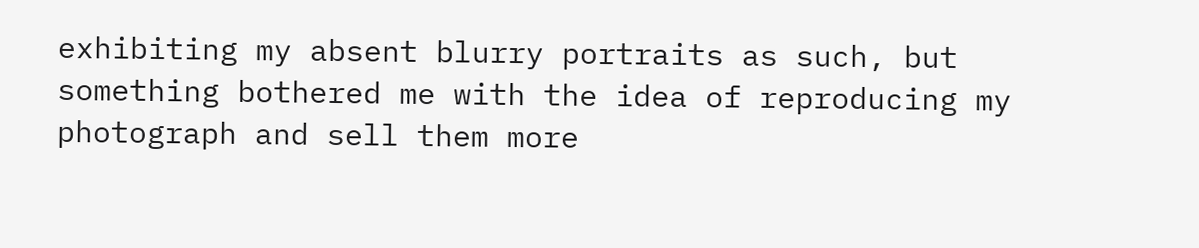exhibiting my absent blurry portraits as such, but something bothered me with the idea of reproducing my photograph and sell them more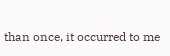than once, it occurred to me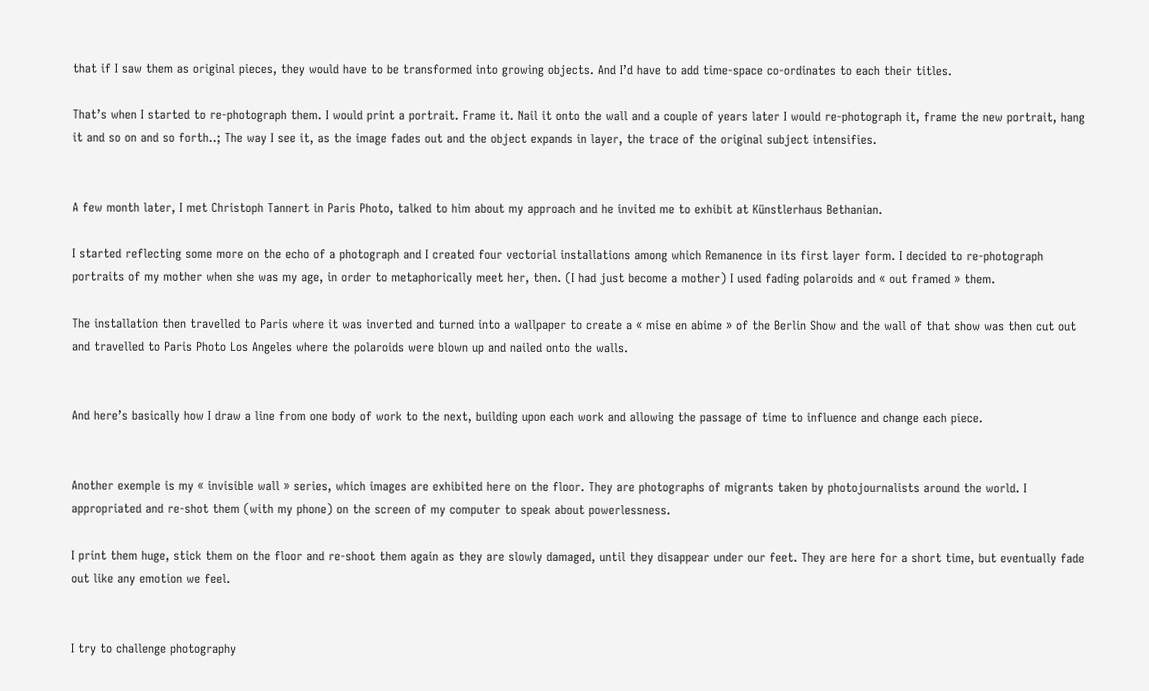that if I saw them as original pieces, they would have to be transformed into growing objects. And I’d have to add time-space co-ordinates to each their titles.

That’s when I started to re-photograph them. I would print a portrait. Frame it. Nail it onto the wall and a couple of years later I would re-photograph it, frame the new portrait, hang it and so on and so forth..; The way I see it, as the image fades out and the object expands in layer, the trace of the original subject intensifies.


A few month later, I met Christoph Tannert in Paris Photo, talked to him about my approach and he invited me to exhibit at Künstlerhaus Bethanian.

I started reflecting some more on the echo of a photograph and I created four vectorial installations among which Remanence in its first layer form. I decided to re-photograph portraits of my mother when she was my age, in order to metaphorically meet her, then. (I had just become a mother) I used fading polaroids and « out framed » them.

The installation then travelled to Paris where it was inverted and turned into a wallpaper to create a « mise en abime » of the Berlin Show and the wall of that show was then cut out and travelled to Paris Photo Los Angeles where the polaroids were blown up and nailed onto the walls.


And here’s basically how I draw a line from one body of work to the next, building upon each work and allowing the passage of time to influence and change each piece.


Another exemple is my « invisible wall » series, which images are exhibited here on the floor. They are photographs of migrants taken by photojournalists around the world. I appropriated and re-shot them (with my phone) on the screen of my computer to speak about powerlessness.

I print them huge, stick them on the floor and re-shoot them again as they are slowly damaged, until they disappear under our feet. They are here for a short time, but eventually fade out like any emotion we feel.


I try to challenge photography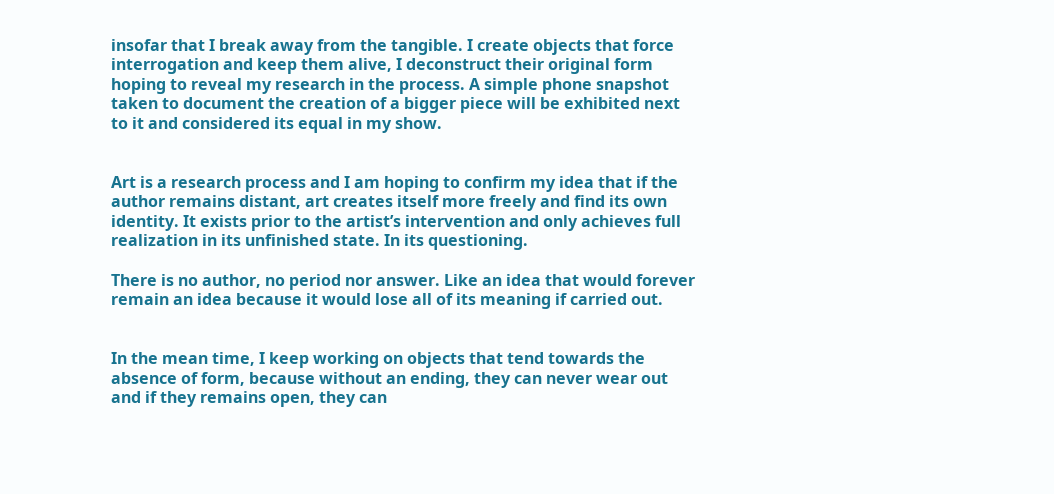insofar that I break away from the tangible. I create objects that force interrogation and keep them alive, I deconstruct their original form hoping to reveal my research in the process. A simple phone snapshot taken to document the creation of a bigger piece will be exhibited next to it and considered its equal in my show.


Art is a research process and I am hoping to confirm my idea that if the author remains distant, art creates itself more freely and find its own identity. It exists prior to the artist’s intervention and only achieves full realization in its unfinished state. In its questioning.

There is no author, no period nor answer. Like an idea that would forever remain an idea because it would lose all of its meaning if carried out.


In the mean time, I keep working on objects that tend towards the absence of form, because without an ending, they can never wear out and if they remains open, they can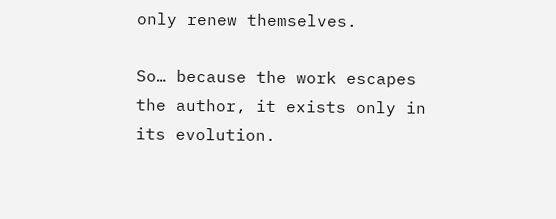only renew themselves.

So… because the work escapes the author, it exists only in its evolution.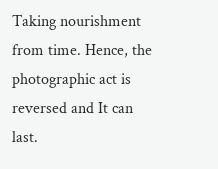Taking nourishment from time. Hence, the photographic act is reversed and It can last.